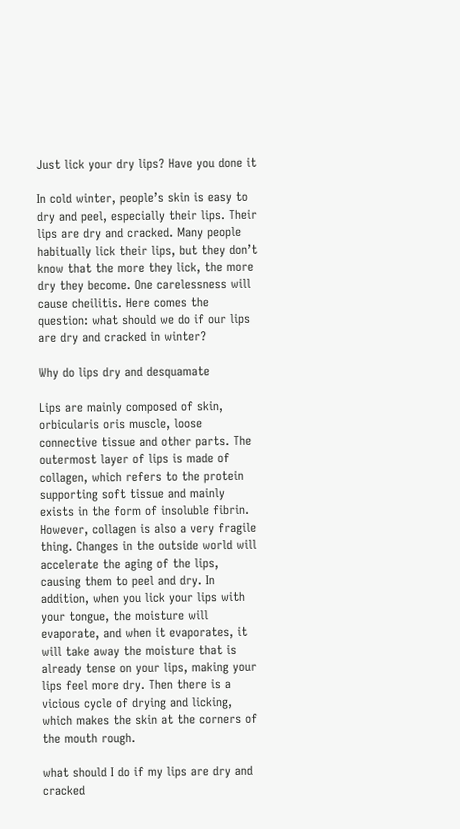Just lick your dry lips? Have you done it

In cold winter, people’s skin is easy to dry and peel, especially their lips. Their lips are dry and cracked. Many people habitually lick their lips, but they don’t know that the more they lick, the more dry they become. One carelessness will cause cheilitis. Here comes the question: what should we do if our lips are dry and cracked in winter?

Why do lips dry and desquamate

Lips are mainly composed of skin, orbicularis oris muscle, loose connective tissue and other parts. The outermost layer of lips is made of collagen, which refers to the protein supporting soft tissue and mainly exists in the form of insoluble fibrin. However, collagen is also a very fragile thing. Changes in the outside world will accelerate the aging of the lips, causing them to peel and dry. In addition, when you lick your lips with your tongue, the moisture will evaporate, and when it evaporates, it will take away the moisture that is already tense on your lips, making your lips feel more dry. Then there is a vicious cycle of drying and licking, which makes the skin at the corners of the mouth rough.

what should I do if my lips are dry and cracked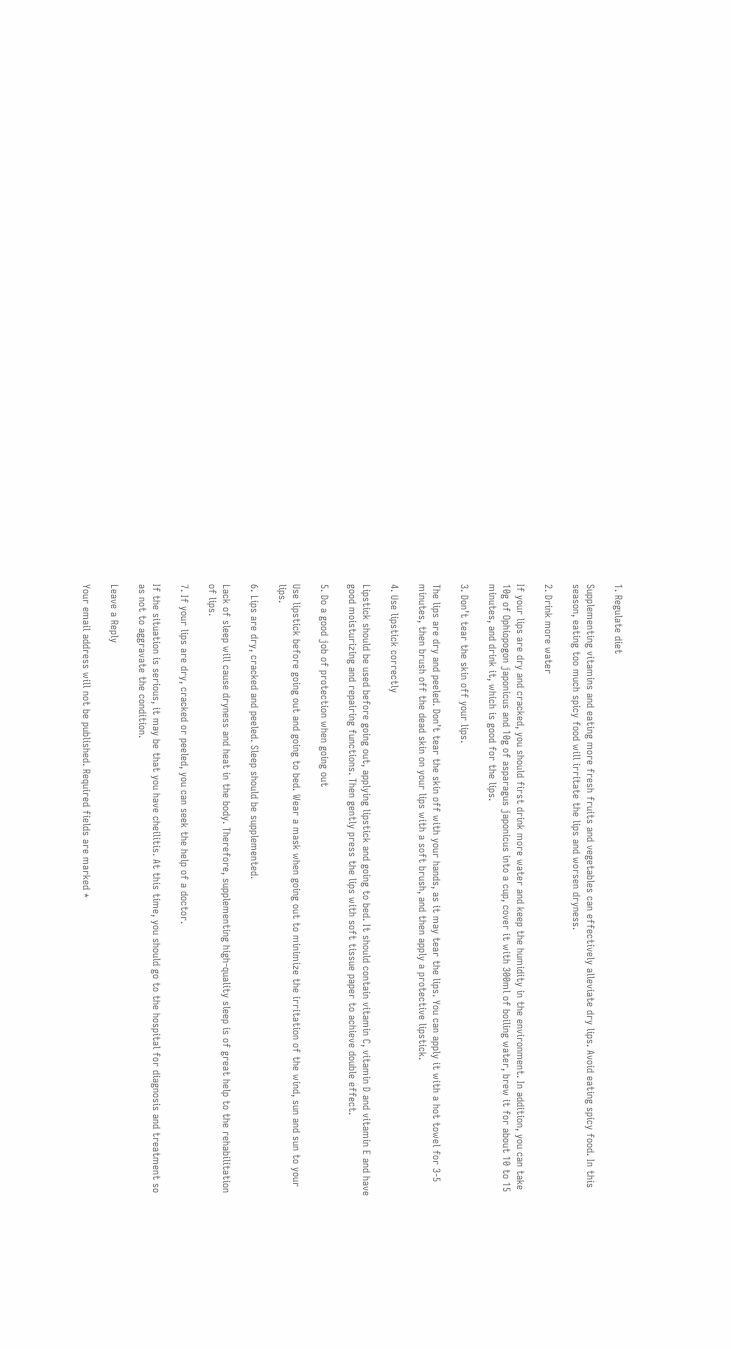1. Regulate diet

Supplementing vitamins and eating more fresh fruits and vegetables can effectively alleviate dry lips. Avoid eating spicy food. In this season, eating too much spicy food will irritate the lips and worsen dryness.

2. Drink more water

If your lips are dry and cracked, you should first drink more water and keep the humidity in the environment. In addition, you can take 10g of Ophiopogon japonicus and 10g of asparagus japonicus into a cup, cover it with 300ml of boiling water, brew it for about 10 to 15 minutes, and drink it, which is good for the lips.

3. Don’t tear the skin off your lips.

The lips are dry and peeled. Don’t tear the skin off with your hands, as it may tear the lips. You can apply it with a hot towel for 3-5 minutes, then brush off the dead skin on your lips with a soft brush, and then apply a protective lipstick.

4. Use lipstick correctly

Lipstick should be used before going out, applying lipstick and going to bed. It should contain vitamin C, vitamin D and vitamin E and have good moisturizing and repairing functions. Then gently press the lips with soft tissue paper to achieve double effect.

5. Do a good job of protection when going out

Use lipstick before going out and going to bed. Wear a mask when going out to minimize the irritation of the wind, sun and sun to your lips.

6. Lips are dry, cracked and peeled. Sleep should be supplemented.

Lack of sleep will cause dryness and heat in the body. Therefore, supplementing high-quality sleep is of great help to the rehabilitation of lips.

7. If your lips are dry, cracked or peeled, you can seek the help of a doctor.

If the situation is serious, it may be that you have cheilitis. At this time, you should go to the hospital for diagnosis and treatment so as not to aggravate the condition.

Leave a Reply

Your email address will not be published. Required fields are marked *